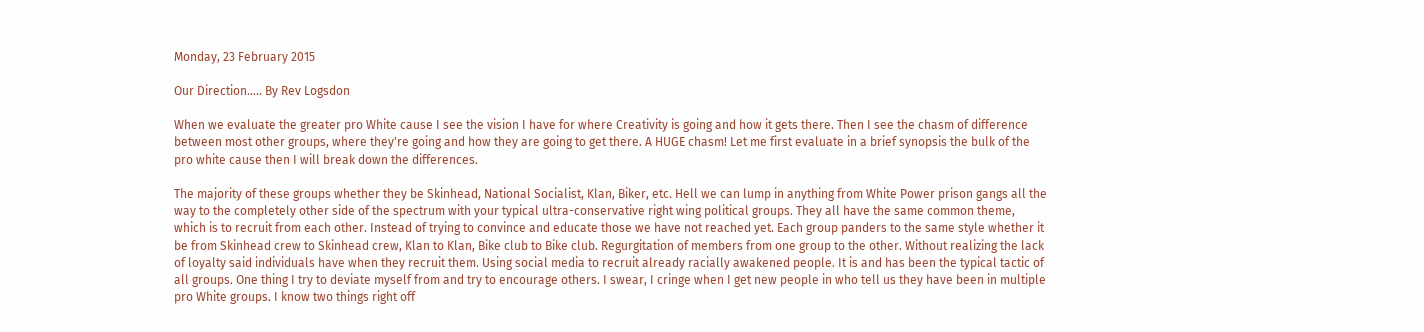Monday, 23 February 2015

Our Direction..... By Rev Logsdon

When we evaluate the greater pro White cause I see the vision I have for where Creativity is going and how it gets there. Then I see the chasm of difference between most other groups, where they're going and how they are going to get there. A HUGE chasm! Let me first evaluate in a brief synopsis the bulk of the pro white cause then I will break down the differences.

The majority of these groups whether they be Skinhead, National Socialist, Klan, Biker, etc. Hell we can lump in anything from White Power prison gangs all the way to the completely other side of the spectrum with your typical ultra-conservative right wing political groups. They all have the same common theme, which is to recruit from each other. Instead of trying to convince and educate those we have not reached yet. Each group panders to the same style whether it be from Skinhead crew to Skinhead crew, Klan to Klan, Bike club to Bike club. Regurgitation of members from one group to the other. Without realizing the lack of loyalty said individuals have when they recruit them. Using social media to recruit already racially awakened people. It is and has been the typical tactic of all groups. One thing I try to deviate myself from and try to encourage others. I swear, I cringe when I get new people in who tell us they have been in multiple pro White groups. I know two things right off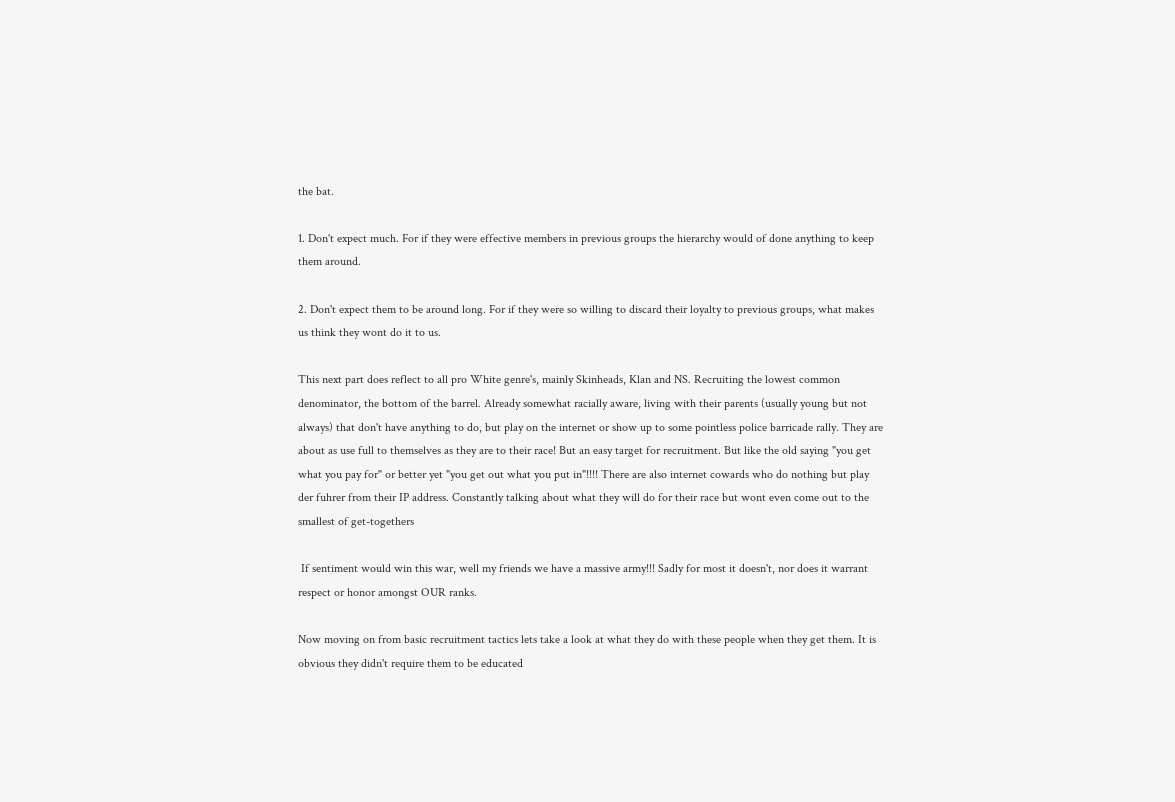the bat.

1. Don't expect much. For if they were effective members in previous groups the hierarchy would of done anything to keep them around.

2. Don't expect them to be around long. For if they were so willing to discard their loyalty to previous groups, what makes us think they wont do it to us.

This next part does reflect to all pro White genre's, mainly Skinheads, Klan and NS. Recruiting the lowest common denominator, the bottom of the barrel. Already somewhat racially aware, living with their parents (usually young but not always) that don't have anything to do, but play on the internet or show up to some pointless police barricade rally. They are about as use full to themselves as they are to their race! But an easy target for recruitment. But like the old saying "you get what you pay for" or better yet "you get out what you put in"!!!! There are also internet cowards who do nothing but play der fuhrer from their IP address. Constantly talking about what they will do for their race but wont even come out to the smallest of get-togethers

 If sentiment would win this war, well my friends we have a massive army!!! Sadly for most it doesn't, nor does it warrant respect or honor amongst OUR ranks.

Now moving on from basic recruitment tactics lets take a look at what they do with these people when they get them. It is obvious they didn't require them to be educated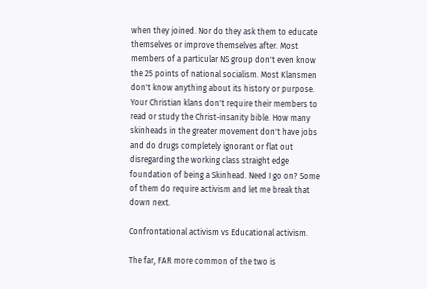when they joined. Nor do they ask them to educate themselves or improve themselves after. Most members of a particular NS group don't even know the 25 points of national socialism. Most Klansmen don't know anything about its history or purpose. Your Christian klans don't require their members to read or study the Christ-insanity bible. How many skinheads in the greater movement don't have jobs and do drugs completely ignorant or flat out disregarding the working class straight edge foundation of being a Skinhead. Need I go on? Some of them do require activism and let me break that down next.

Confrontational activism vs Educational activism.

The far, FAR more common of the two is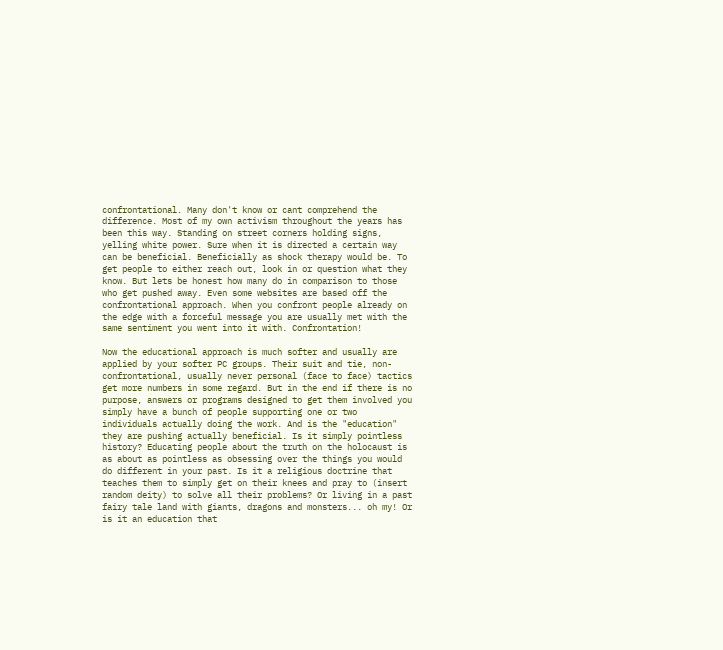confrontational. Many don't know or cant comprehend the difference. Most of my own activism throughout the years has been this way. Standing on street corners holding signs, yelling white power. Sure when it is directed a certain way can be beneficial. Beneficially as shock therapy would be. To get people to either reach out, look in or question what they know. But lets be honest how many do in comparison to those who get pushed away. Even some websites are based off the confrontational approach. When you confront people already on the edge with a forceful message you are usually met with the same sentiment you went into it with. Confrontation!

Now the educational approach is much softer and usually are applied by your softer PC groups. Their suit and tie, non-confrontational, usually never personal (face to face) tactics get more numbers in some regard. But in the end if there is no purpose, answers or programs designed to get them involved you simply have a bunch of people supporting one or two individuals actually doing the work. And is the "education" they are pushing actually beneficial. Is it simply pointless history? Educating people about the truth on the holocaust is as about as pointless as obsessing over the things you would do different in your past. Is it a religious doctrine that teaches them to simply get on their knees and pray to (insert random deity) to solve all their problems? Or living in a past fairy tale land with giants, dragons and monsters... oh my! Or is it an education that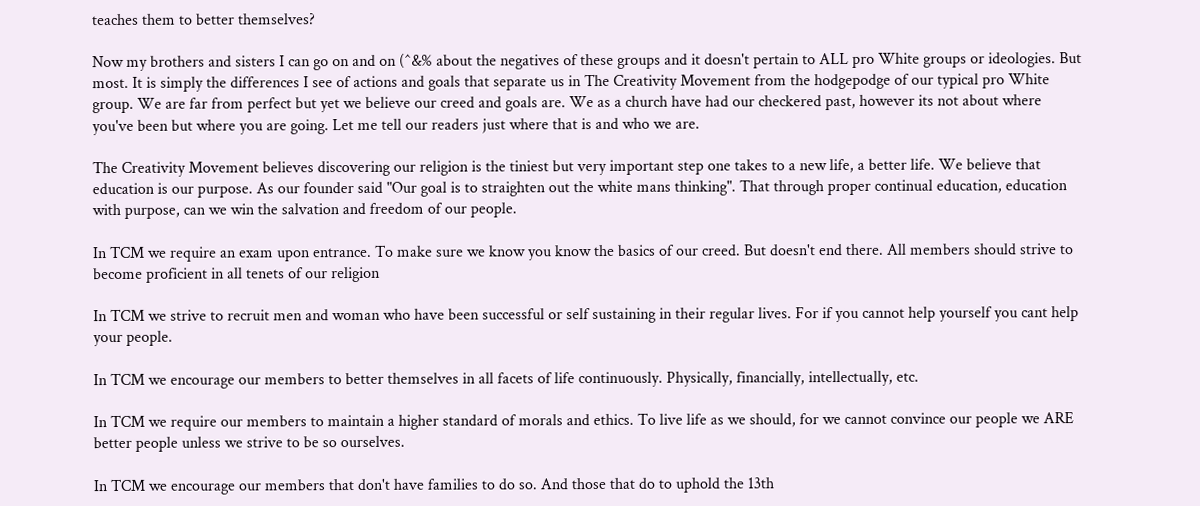teaches them to better themselves?

Now my brothers and sisters I can go on and on (^&% about the negatives of these groups and it doesn't pertain to ALL pro White groups or ideologies. But most. It is simply the differences I see of actions and goals that separate us in The Creativity Movement from the hodgepodge of our typical pro White group. We are far from perfect but yet we believe our creed and goals are. We as a church have had our checkered past, however its not about where you've been but where you are going. Let me tell our readers just where that is and who we are.

The Creativity Movement believes discovering our religion is the tiniest but very important step one takes to a new life, a better life. We believe that education is our purpose. As our founder said "Our goal is to straighten out the white mans thinking". That through proper continual education, education with purpose, can we win the salvation and freedom of our people.

In TCM we require an exam upon entrance. To make sure we know you know the basics of our creed. But doesn't end there. All members should strive to become proficient in all tenets of our religion

In TCM we strive to recruit men and woman who have been successful or self sustaining in their regular lives. For if you cannot help yourself you cant help your people.

In TCM we encourage our members to better themselves in all facets of life continuously. Physically, financially, intellectually, etc.

In TCM we require our members to maintain a higher standard of morals and ethics. To live life as we should, for we cannot convince our people we ARE better people unless we strive to be so ourselves.

In TCM we encourage our members that don't have families to do so. And those that do to uphold the 13th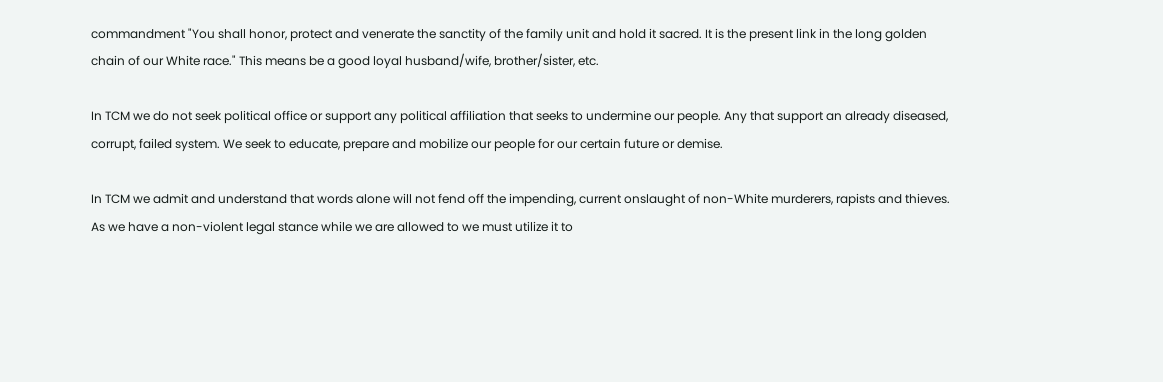commandment "You shall honor, protect and venerate the sanctity of the family unit and hold it sacred. It is the present link in the long golden chain of our White race." This means be a good loyal husband/wife, brother/sister, etc.

In TCM we do not seek political office or support any political affiliation that seeks to undermine our people. Any that support an already diseased, corrupt, failed system. We seek to educate, prepare and mobilize our people for our certain future or demise.

In TCM we admit and understand that words alone will not fend off the impending, current onslaught of non-White murderers, rapists and thieves. As we have a non-violent legal stance while we are allowed to we must utilize it to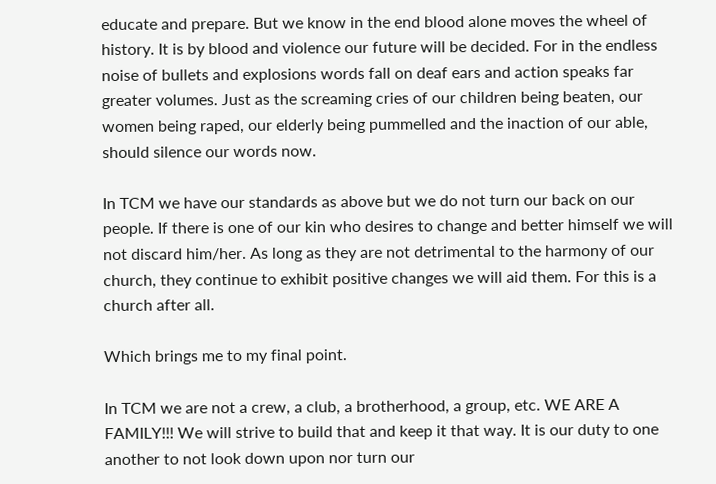educate and prepare. But we know in the end blood alone moves the wheel of history. It is by blood and violence our future will be decided. For in the endless noise of bullets and explosions words fall on deaf ears and action speaks far greater volumes. Just as the screaming cries of our children being beaten, our women being raped, our elderly being pummelled and the inaction of our able, should silence our words now.

In TCM we have our standards as above but we do not turn our back on our people. If there is one of our kin who desires to change and better himself we will not discard him/her. As long as they are not detrimental to the harmony of our church, they continue to exhibit positive changes we will aid them. For this is a church after all.

Which brings me to my final point.

In TCM we are not a crew, a club, a brotherhood, a group, etc. WE ARE A FAMILY!!! We will strive to build that and keep it that way. It is our duty to one another to not look down upon nor turn our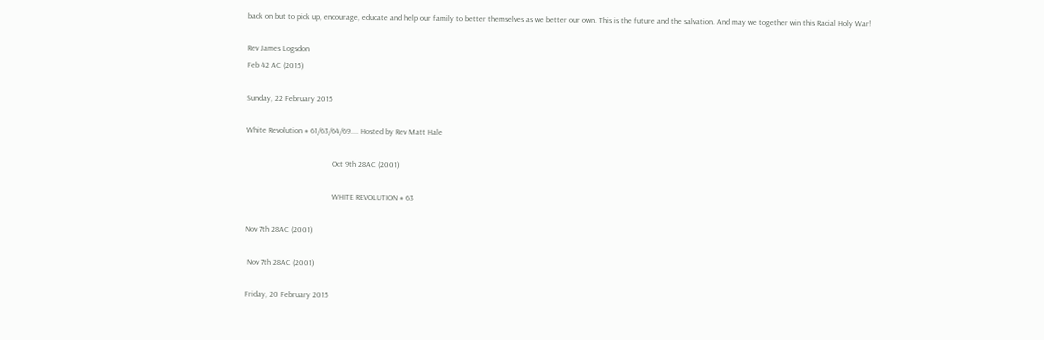back on but to pick up, encourage, educate and help our family to better themselves as we better our own. This is the future and the salvation. And may we together win this Racial Holy War!

Rev James Logsdon
Feb 42 AC (2015)

Sunday, 22 February 2015

White Revolution # 61/63/64/69.... Hosted by Rev Matt Hale

                                           Oct 9th 28AC (2001)

                                           WHITE REVOLUTION # 63

Nov 7th 28AC (2001)

 Nov 7th 28AC (2001)

Friday, 20 February 2015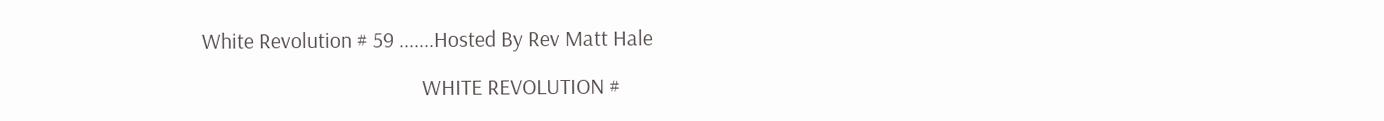White Revolution # 59 .......Hosted By Rev Matt Hale

                                            WHITE REVOLUTION #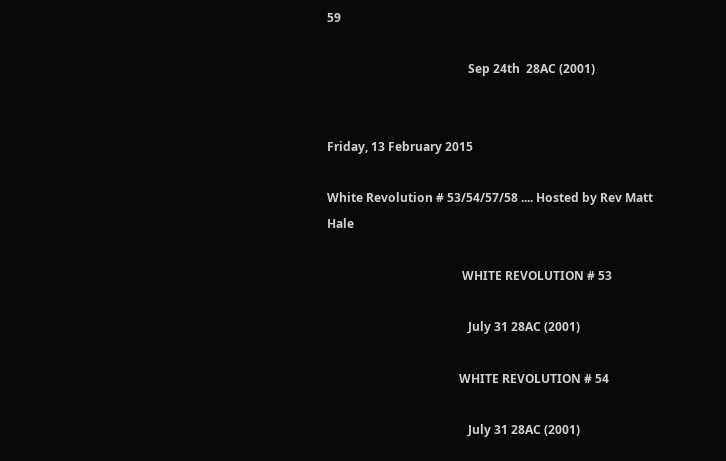59

                                               Sep 24th  28AC (2001)


Friday, 13 February 2015

White Revolution # 53/54/57/58 .... Hosted by Rev Matt Hale

                                             WHITE REVOLUTION # 53

                                               July 31 28AC (2001)

                                            WHITE REVOLUTION # 54

                                               July 31 28AC (2001)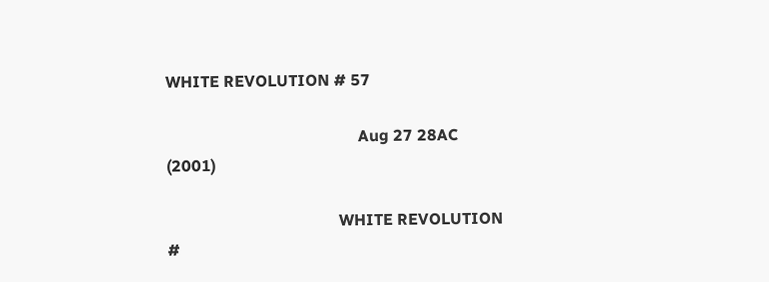WHITE REVOLUTION # 57

                                                Aug 27 28AC (2001)

                                           WHITE REVOLUTION #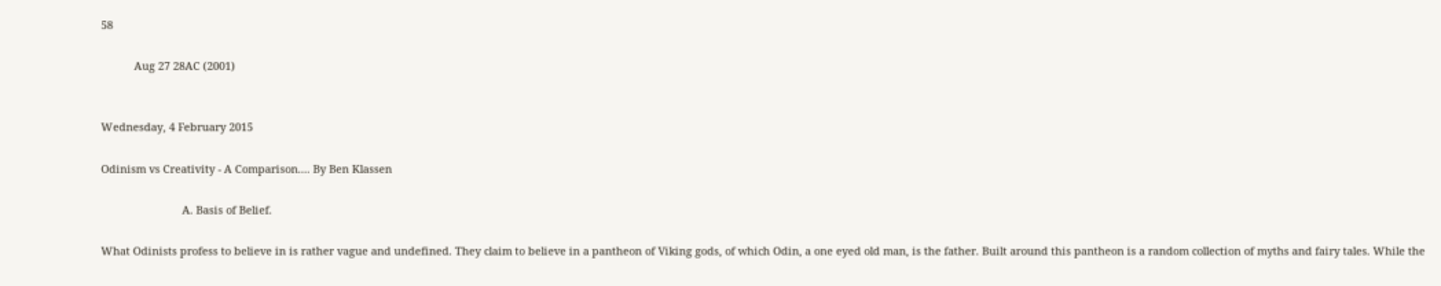58

           Aug 27 28AC (2001)


Wednesday, 4 February 2015

Odinism vs Creativity - A Comparison.... By Ben Klassen

                           A. Basis of Belief.

What Odinists profess to believe in is rather vague and undefined. They claim to believe in a pantheon of Viking gods, of which Odin, a one eyed old man, is the father. Built around this pantheon is a random collection of myths and fairy tales. While the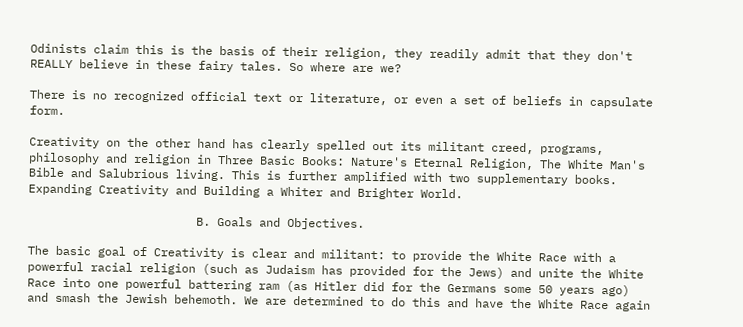Odinists claim this is the basis of their religion, they readily admit that they don't REALLY believe in these fairy tales. So where are we?

There is no recognized official text or literature, or even a set of beliefs in capsulate form.

Creativity on the other hand has clearly spelled out its militant creed, programs, philosophy and religion in Three Basic Books: Nature's Eternal Religion, The White Man's Bible and Salubrious living. This is further amplified with two supplementary books. Expanding Creativity and Building a Whiter and Brighter World.

                        B. Goals and Objectives.

The basic goal of Creativity is clear and militant: to provide the White Race with a powerful racial religion (such as Judaism has provided for the Jews) and unite the White Race into one powerful battering ram (as Hitler did for the Germans some 50 years ago) and smash the Jewish behemoth. We are determined to do this and have the White Race again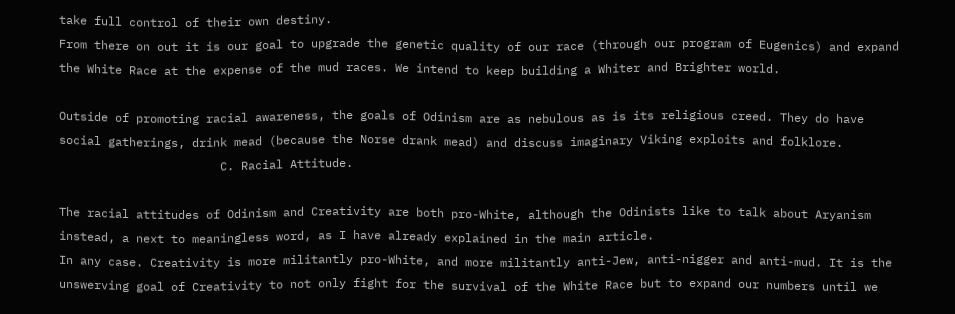take full control of their own destiny.
From there on out it is our goal to upgrade the genetic quality of our race (through our program of Eugenics) and expand the White Race at the expense of the mud races. We intend to keep building a Whiter and Brighter world.

Outside of promoting racial awareness, the goals of Odinism are as nebulous as is its religious creed. They do have social gatherings, drink mead (because the Norse drank mead) and discuss imaginary Viking exploits and folklore.
                       C. Racial Attitude.

The racial attitudes of Odinism and Creativity are both pro-White, although the Odinists like to talk about Aryanism instead, a next to meaningless word, as I have already explained in the main article.
In any case. Creativity is more militantly pro-White, and more militantly anti-Jew, anti-nigger and anti-mud. It is the unswerving goal of Creativity to not only fight for the survival of the White Race but to expand our numbers until we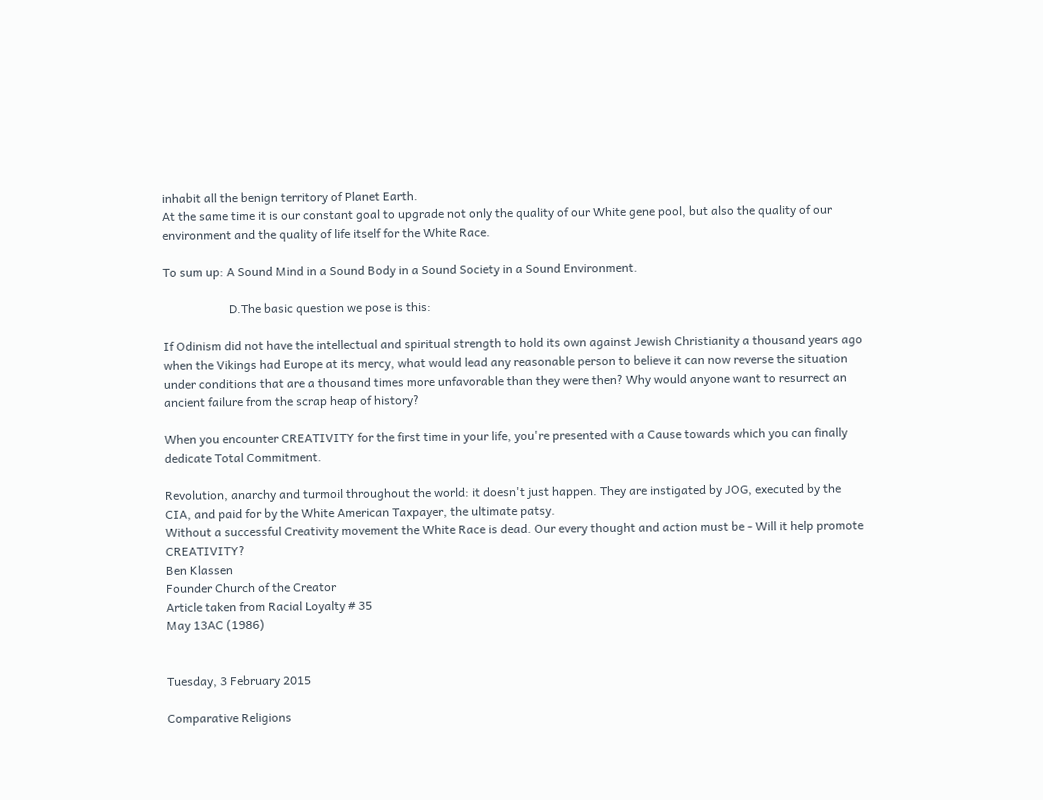inhabit all the benign territory of Planet Earth.
At the same time it is our constant goal to upgrade not only the quality of our White gene pool, but also the quality of our environment and the quality of life itself for the White Race.

To sum up: A Sound Mind in a Sound Body in a Sound Society in a Sound Environment.

                      D.The basic question we pose is this:

If Odinism did not have the intellectual and spiritual strength to hold its own against Jewish Christianity a thousand years ago when the Vikings had Europe at its mercy, what would lead any reasonable person to believe it can now reverse the situation under conditions that are a thousand times more unfavorable than they were then? Why would anyone want to resurrect an ancient failure from the scrap heap of history?

When you encounter CREATIVITY for the first time in your life, you're presented with a Cause towards which you can finally dedicate Total Commitment.

Revolution, anarchy and turmoil throughout the world: it doesn't just happen. They are instigated by JOG, executed by the CIA, and paid for by the White American Taxpayer, the ultimate patsy.
Without a successful Creativity movement the White Race is dead. Our every thought and action must be - Will it help promote CREATIVITY?
Ben Klassen
Founder Church of the Creator
Article taken from Racial Loyalty # 35
May 13AC (1986)


Tuesday, 3 February 2015

Comparative Religions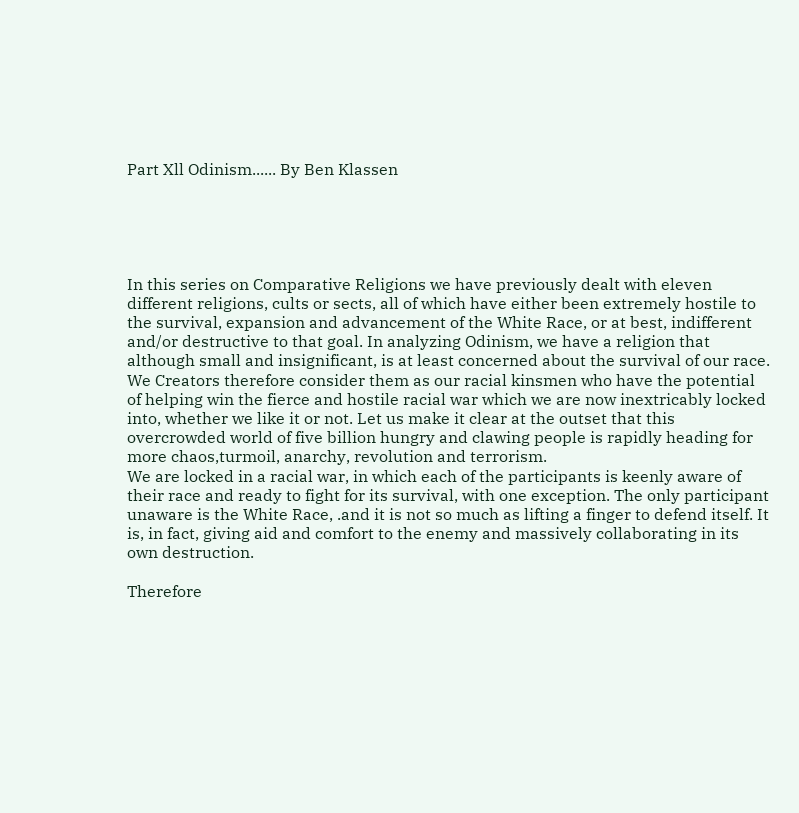Part Xll Odinism...... By Ben Klassen





In this series on Comparative Religions we have previously dealt with eleven different religions, cults or sects, all of which have either been extremely hostile to the survival, expansion and advancement of the White Race, or at best, indifferent and/or destructive to that goal. In analyzing Odinism, we have a religion that although small and insignificant, is at least concerned about the survival of our race.
We Creators therefore consider them as our racial kinsmen who have the potential of helping win the fierce and hostile racial war which we are now inextricably locked into, whether we like it or not. Let us make it clear at the outset that this overcrowded world of five billion hungry and clawing people is rapidly heading for more chaos,turmoil, anarchy, revolution and terrorism.
We are locked in a racial war, in which each of the participants is keenly aware of their race and ready to fight for its survival, with one exception. The only participant unaware is the White Race, .and it is not so much as lifting a finger to defend itself. It is, in fact, giving aid and comfort to the enemy and massively collaborating in its own destruction.

Therefore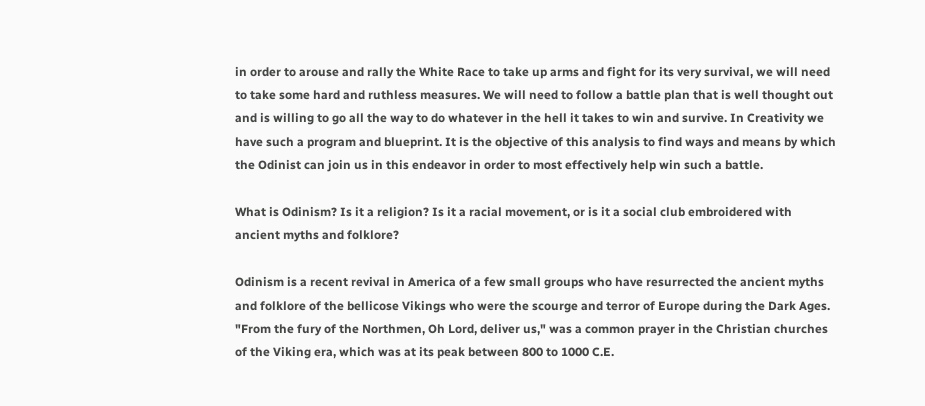in order to arouse and rally the White Race to take up arms and fight for its very survival, we will need to take some hard and ruthless measures. We will need to follow a battle plan that is well thought out and is willing to go all the way to do whatever in the hell it takes to win and survive. In Creativity we have such a program and blueprint. It is the objective of this analysis to find ways and means by which the Odinist can join us in this endeavor in order to most effectively help win such a battle.

What is Odinism? Is it a religion? Is it a racial movement, or is it a social club embroidered with ancient myths and folklore?

Odinism is a recent revival in America of a few small groups who have resurrected the ancient myths and folklore of the bellicose Vikings who were the scourge and terror of Europe during the Dark Ages. "From the fury of the Northmen, Oh Lord, deliver us," was a common prayer in the Christian churches of the Viking era, which was at its peak between 800 to 1000 C.E.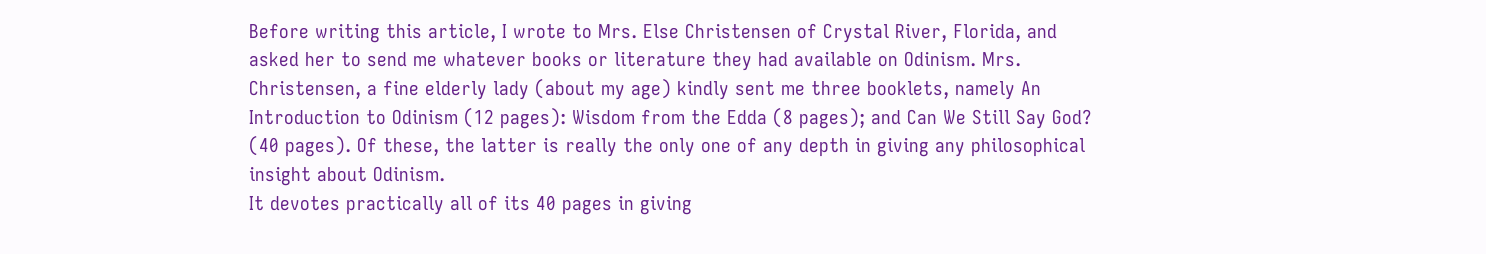Before writing this article, I wrote to Mrs. Else Christensen of Crystal River, Florida, and asked her to send me whatever books or literature they had available on Odinism. Mrs. Christensen, a fine elderly lady (about my age) kindly sent me three booklets, namely An Introduction to Odinism (12 pages): Wisdom from the Edda (8 pages); and Can We Still Say God? (40 pages). Of these, the latter is really the only one of any depth in giving any philosophical insight about Odinism.
It devotes practically all of its 40 pages in giving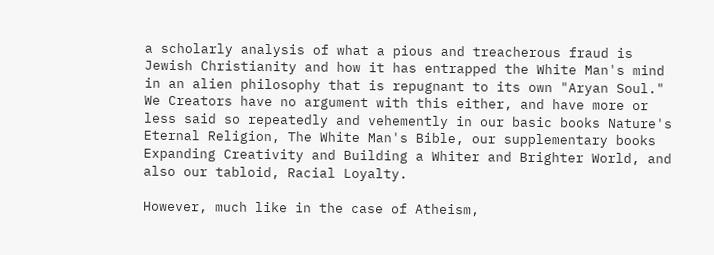a scholarly analysis of what a pious and treacherous fraud is Jewish Christianity and how it has entrapped the White Man's mind in an alien philosophy that is repugnant to its own "Aryan Soul." We Creators have no argument with this either, and have more or less said so repeatedly and vehemently in our basic books Nature's Eternal Religion, The White Man's Bible, our supplementary books Expanding Creativity and Building a Whiter and Brighter World, and also our tabloid, Racial Loyalty.

However, much like in the case of Atheism,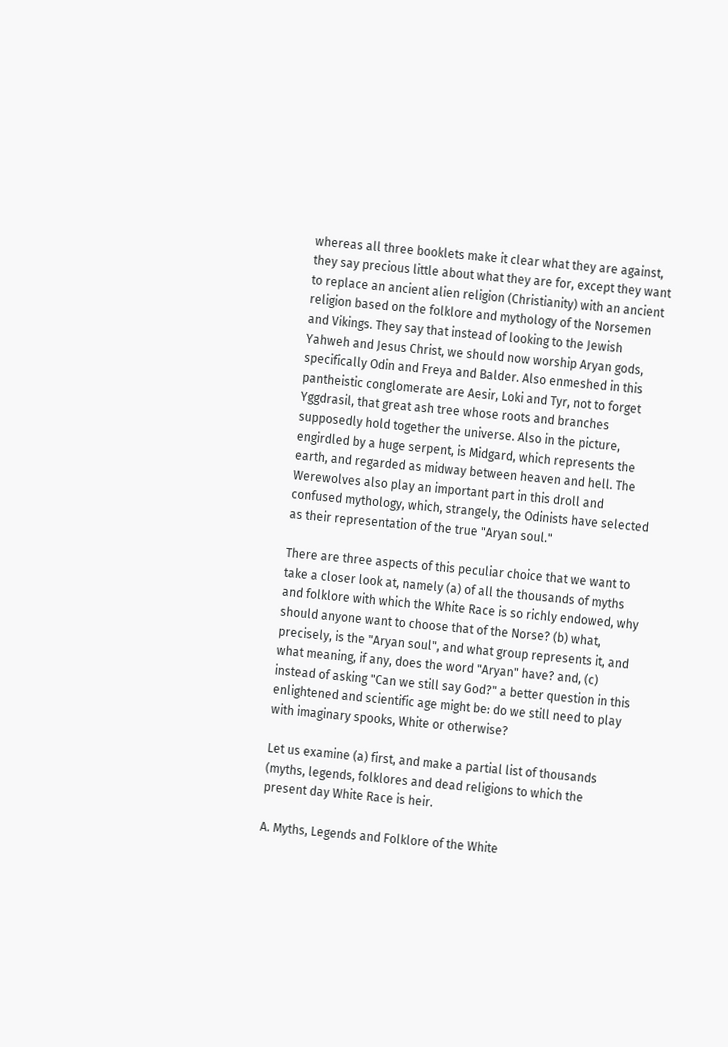whereas all three booklets make it clear what they are against, they say precious little about what they are for, except they want to replace an ancient alien religion (Christianity) with an ancient religion based on the folklore and mythology of the Norsemen and Vikings. They say that instead of looking to the Jewish Yahweh and Jesus Christ, we should now worship Aryan gods, specifically Odin and Freya and Balder. Also enmeshed in this pantheistic conglomerate are Aesir, Loki and Tyr, not to forget Yggdrasil, that great ash tree whose roots and branches supposedly hold together the universe. Also in the picture, engirdled by a huge serpent, is Midgard, which represents the earth, and regarded as midway between heaven and hell. The Werewolves also play an important part in this droll and confused mythology, which, strangely, the Odinists have selected as their representation of the true "Aryan soul."

There are three aspects of this peculiar choice that we want to take a closer look at, namely (a) of all the thousands of myths and folklore with which the White Race is so richly endowed, why should anyone want to choose that of the Norse? (b) what, precisely, is the "Aryan soul", and what group represents it, and what meaning, if any, does the word "Aryan" have? and, (c) instead of asking "Can we still say God?" a better question in this enlightened and scientific age might be: do we still need to play with imaginary spooks, White or otherwise?

Let us examine (a) first, and make a partial list of thousands (myths, legends, folklores and dead religions to which the present day White Race is heir.

A. Myths, Legends and Folklore of the White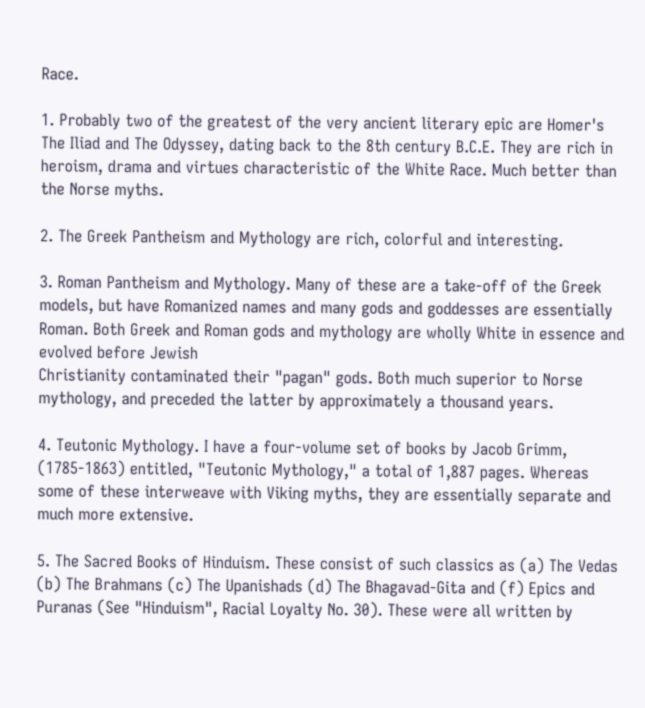Race.

1. Probably two of the greatest of the very ancient literary epic are Homer's The Iliad and The Odyssey, dating back to the 8th century B.C.E. They are rich in heroism, drama and virtues characteristic of the White Race. Much better than the Norse myths.

2. The Greek Pantheism and Mythology are rich, colorful and interesting.

3. Roman Pantheism and Mythology. Many of these are a take-off of the Greek models, but have Romanized names and many gods and goddesses are essentially Roman. Both Greek and Roman gods and mythology are wholly White in essence and evolved before Jewish
Christianity contaminated their "pagan" gods. Both much superior to Norse mythology, and preceded the latter by approximately a thousand years.

4. Teutonic Mythology. I have a four-volume set of books by Jacob Grimm, (1785-1863) entitled, "Teutonic Mythology," a total of 1,887 pages. Whereas some of these interweave with Viking myths, they are essentially separate and much more extensive.

5. The Sacred Books of Hinduism. These consist of such classics as (a) The Vedas (b) The Brahmans (c) The Upanishads (d) The Bhagavad-Gita and (f) Epics and Puranas (See "Hinduism", Racial Loyalty No. 30). These were all written by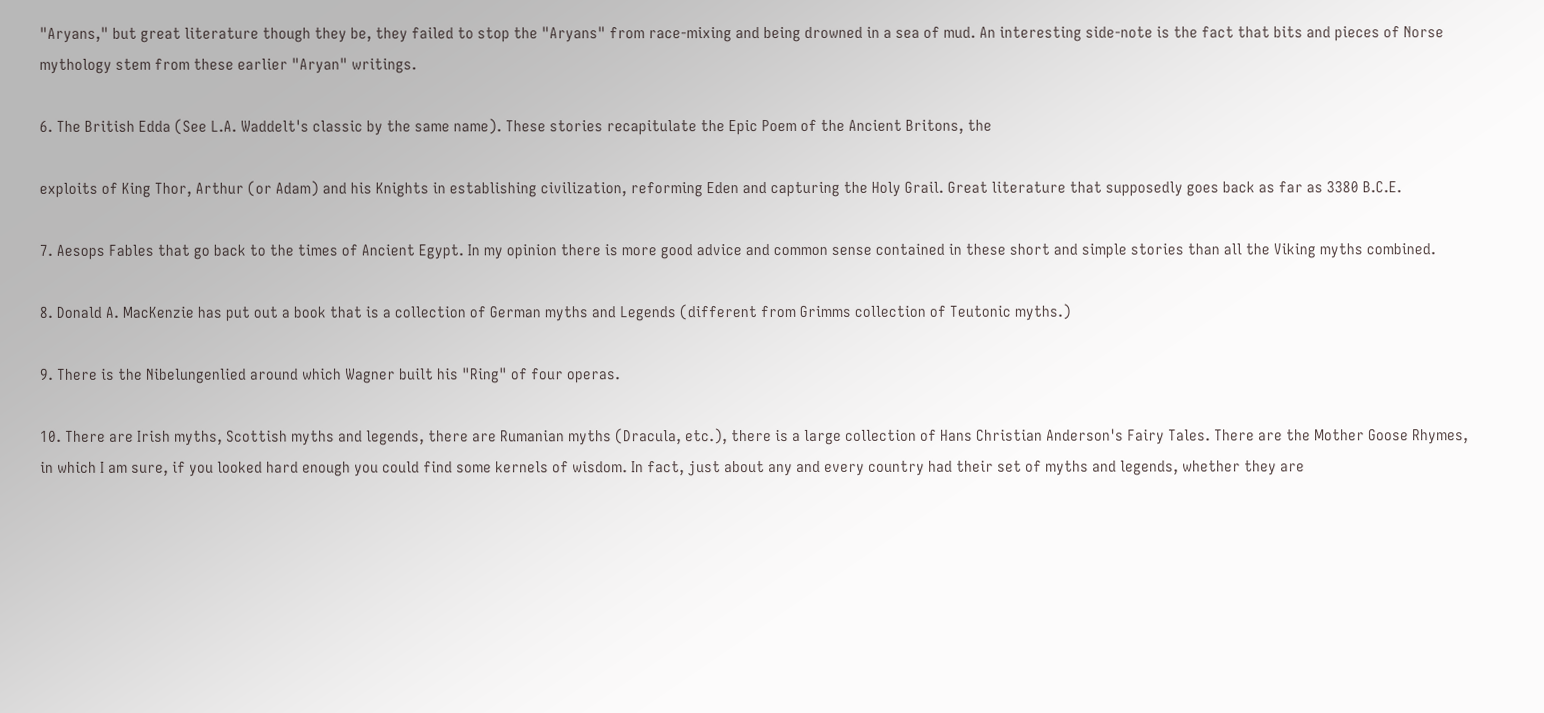"Aryans," but great literature though they be, they failed to stop the "Aryans" from race-mixing and being drowned in a sea of mud. An interesting side-note is the fact that bits and pieces of Norse mythology stem from these earlier "Aryan" writings.

6. The British Edda (See L.A. Waddelt's classic by the same name). These stories recapitulate the Epic Poem of the Ancient Britons, the

exploits of King Thor, Arthur (or Adam) and his Knights in establishing civilization, reforming Eden and capturing the Holy Grail. Great literature that supposedly goes back as far as 3380 B.C.E.

7. Aesops Fables that go back to the times of Ancient Egypt. In my opinion there is more good advice and common sense contained in these short and simple stories than all the Viking myths combined.

8. Donald A. MacKenzie has put out a book that is a collection of German myths and Legends (different from Grimms collection of Teutonic myths.)

9. There is the Nibelungenlied around which Wagner built his "Ring" of four operas.

10. There are Irish myths, Scottish myths and legends, there are Rumanian myths (Dracula, etc.), there is a large collection of Hans Christian Anderson's Fairy Tales. There are the Mother Goose Rhymes, in which I am sure, if you looked hard enough you could find some kernels of wisdom. In fact, just about any and every country had their set of myths and legends, whether they are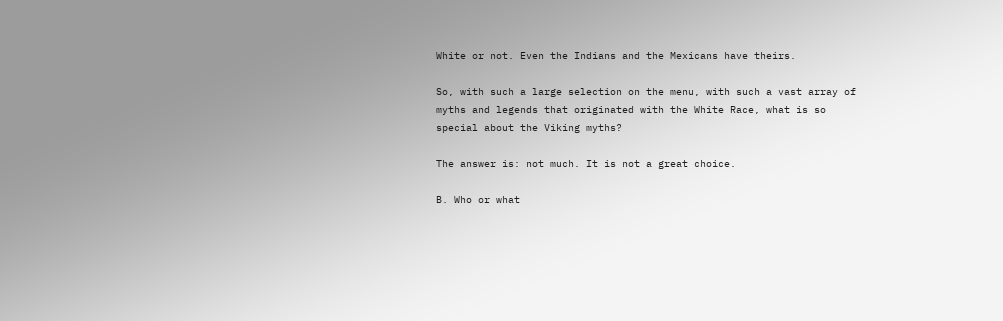White or not. Even the Indians and the Mexicans have theirs.

So, with such a large selection on the menu, with such a vast array of myths and legends that originated with the White Race, what is so special about the Viking myths?

The answer is: not much. It is not a great choice.

B. Who or what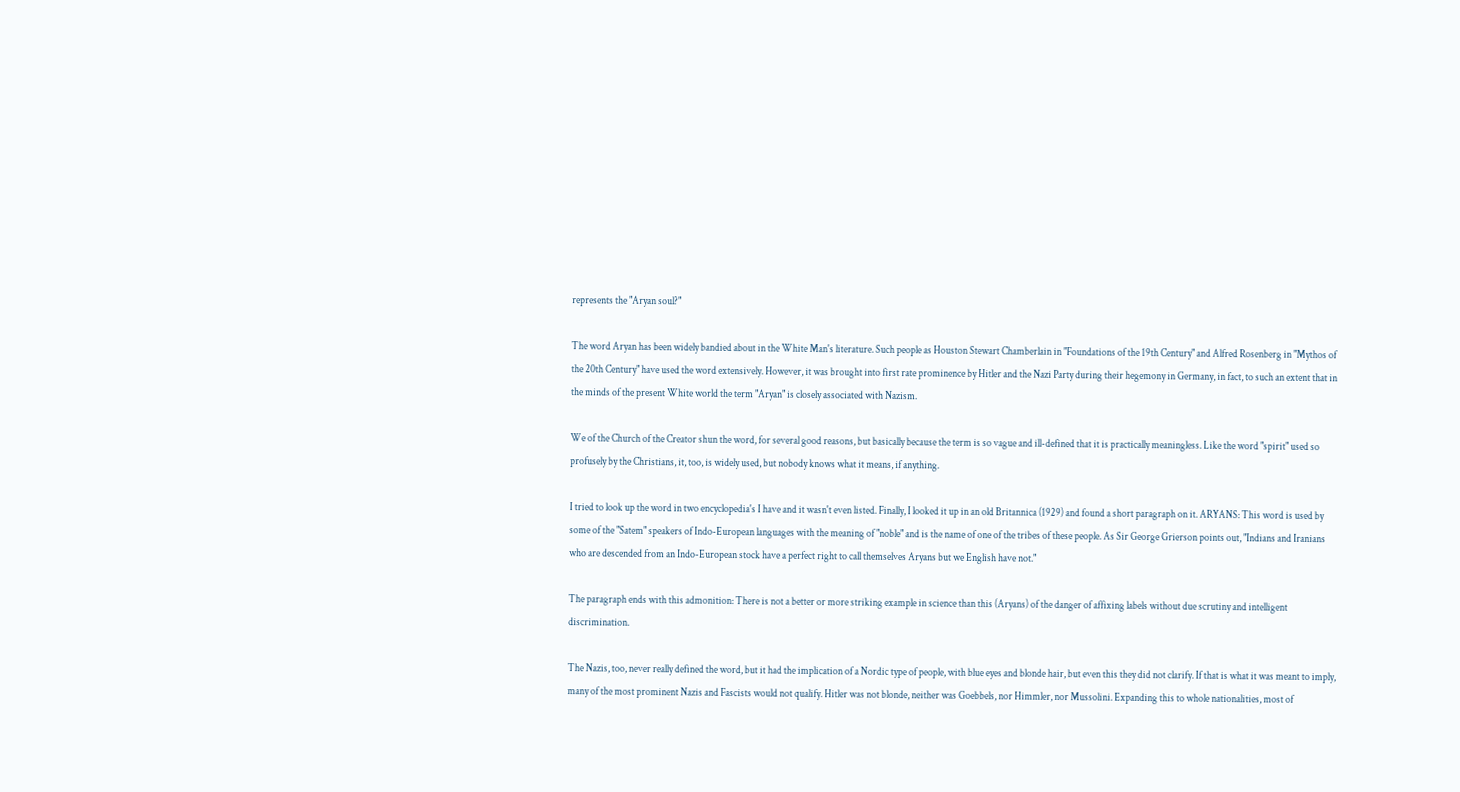represents the "Aryan soul?"

The word Aryan has been widely bandied about in the White Man's literature. Such people as Houston Stewart Chamberlain in "Foundations of the 19th Century" and Alfred Rosenberg in "Mythos of the 20th Century" have used the word extensively. However, it was brought into first rate prominence by Hitler and the Nazi Party during their hegemony in Germany, in fact, to such an extent that in the minds of the present White world the term "Aryan" is closely associated with Nazism.

We of the Church of the Creator shun the word, for several good reasons, but basically because the term is so vague and ill-defined that it is practically meaningless. Like the word "spirit" used so profusely by the Christians, it, too, is widely used, but nobody knows what it means, if anything.

I tried to look up the word in two encyclopedia's I have and it wasn't even listed. Finally, I looked it up in an old Britannica (1929) and found a short paragraph on it. ARYANS: This word is used by some of the "Satem" speakers of Indo-European languages with the meaning of "noble" and is the name of one of the tribes of these people. As Sir George Grierson points out, "Indians and Iranians who are descended from an Indo-European stock have a perfect right to call themselves Aryans but we English have not."

The paragraph ends with this admonition: There is not a better or more striking example in science than this (Aryans) of the danger of affixing labels without due scrutiny and intelligent discrimination.

The Nazis, too, never really defined the word, but it had the implication of a Nordic type of people, with blue eyes and blonde hair, but even this they did not clarify. If that is what it was meant to imply, many of the most prominent Nazis and Fascists would not qualify. Hitler was not blonde, neither was Goebbels, nor Himmler, nor Mussolini. Expanding this to whole nationalities, most of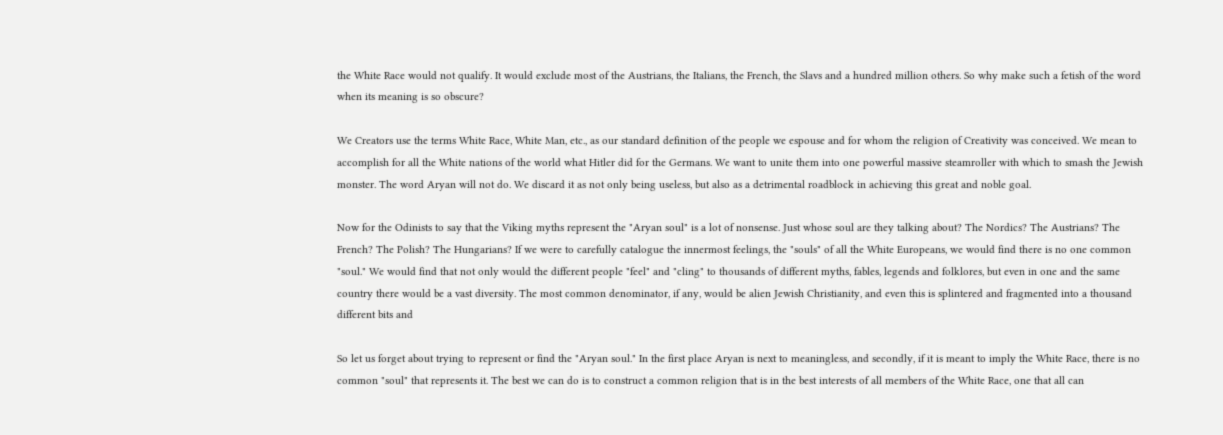the White Race would not qualify. It would exclude most of the Austrians, the Italians, the French, the Slavs and a hundred million others. So why make such a fetish of the word when its meaning is so obscure?

We Creators use the terms White Race, White Man, etc., as our standard definition of the people we espouse and for whom the religion of Creativity was conceived. We mean to accomplish for all the White nations of the world what Hitler did for the Germans. We want to unite them into one powerful massive steamroller with which to smash the Jewish monster. The word Aryan will not do. We discard it as not only being useless, but also as a detrimental roadblock in achieving this great and noble goal.

Now for the Odinists to say that the Viking myths represent the "Aryan soul" is a lot of nonsense. Just whose soul are they talking about? The Nordics? The Austrians? The French? The Polish? The Hungarians? If we were to carefully catalogue the innermost feelings, the "souls" of all the White Europeans, we would find there is no one common "soul." We would find that not only would the different people "feel" and "cling" to thousands of different myths, fables, legends and folklores, but even in one and the same country there would be a vast diversity. The most common denominator, if any, would be alien Jewish Christianity, and even this is splintered and fragmented into a thousand different bits and

So let us forget about trying to represent or find the "Aryan soul." In the first place Aryan is next to meaningless, and secondly, if it is meant to imply the White Race, there is no common "soul" that represents it. The best we can do is to construct a common religion that is in the best interests of all members of the White Race, one that all can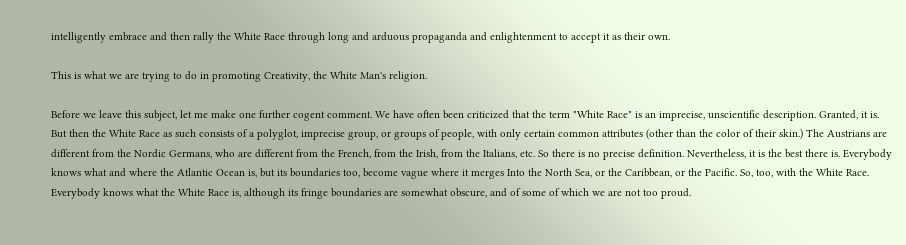intelligently embrace and then rally the White Race through long and arduous propaganda and enlightenment to accept it as their own.

This is what we are trying to do in promoting Creativity, the White Man's religion.

Before we leave this subject, let me make one further cogent comment. We have often been criticized that the term "White Race" is an imprecise, unscientific description. Granted, it is. But then the White Race as such consists of a polyglot, imprecise group, or groups of people, with only certain common attributes (other than the color of their skin.) The Austrians are different from the Nordic Germans, who are different from the French, from the Irish, from the Italians, etc. So there is no precise definition. Nevertheless, it is the best there is. Everybody knows what and where the Atlantic Ocean is, but its boundaries too, become vague where it merges Into the North Sea, or the Caribbean, or the Pacific. So, too, with the White Race. Everybody knows what the White Race is, although its fringe boundaries are somewhat obscure, and of some of which we are not too proud.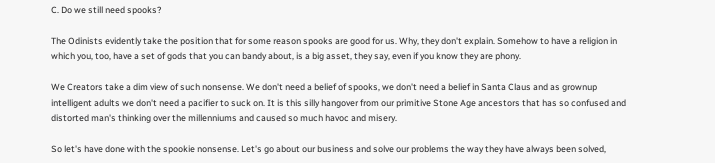C. Do we still need spooks?

The Odinists evidently take the position that for some reason spooks are good for us. Why, they don't explain. Somehow to have a religion in which you, too, have a set of gods that you can bandy about, is a big asset, they say, even if you know they are phony.

We Creators take a dim view of such nonsense. We don't need a belief of spooks, we don't need a belief in Santa Claus and as grownup intelligent adults we don't need a pacifier to suck on. It is this silly hangover from our primitive Stone Age ancestors that has so confused and distorted man's thinking over the millenniums and caused so much havoc and misery.

So let's have done with the spookie nonsense. Let's go about our business and solve our problems the way they have always been solved,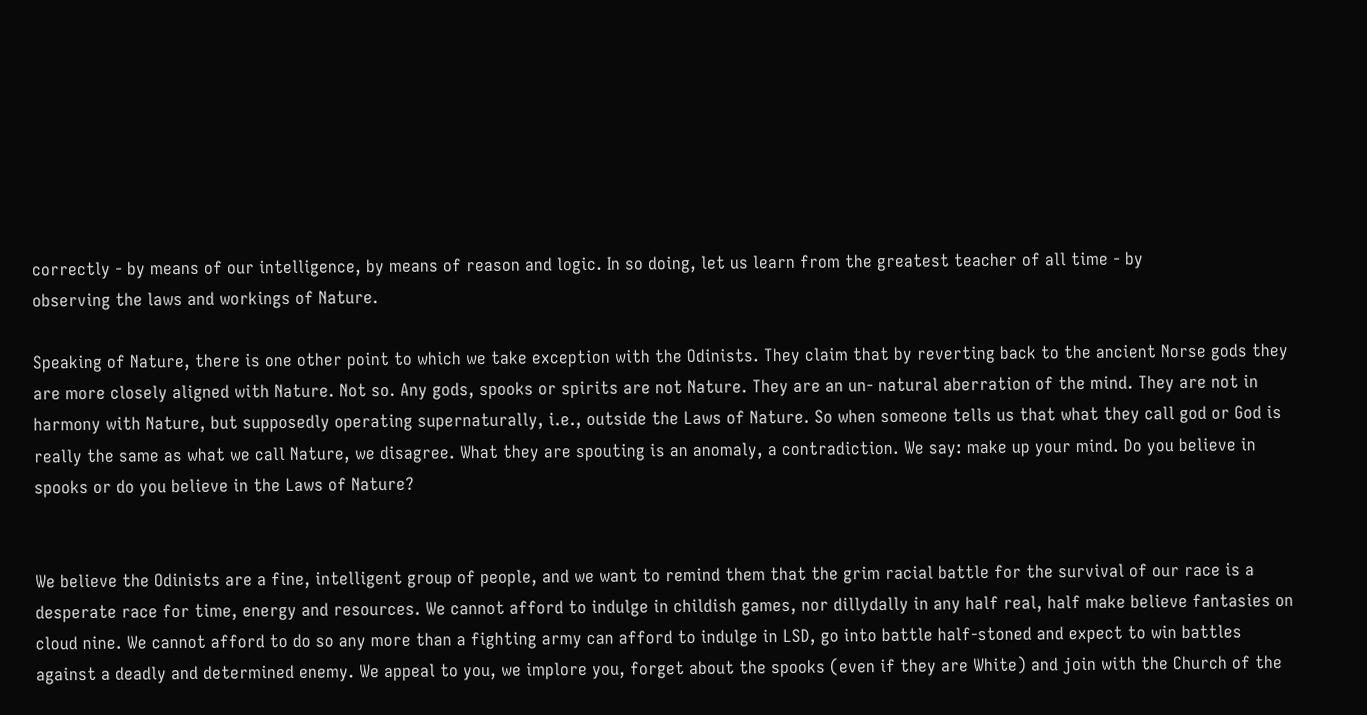correctly - by means of our intelligence, by means of reason and logic. In so doing, let us learn from the greatest teacher of all time - by
observing the laws and workings of Nature.

Speaking of Nature, there is one other point to which we take exception with the Odinists. They claim that by reverting back to the ancient Norse gods they are more closely aligned with Nature. Not so. Any gods, spooks or spirits are not Nature. They are an un- natural aberration of the mind. They are not in harmony with Nature, but supposedly operating supernaturally, i.e., outside the Laws of Nature. So when someone tells us that what they call god or God is really the same as what we call Nature, we disagree. What they are spouting is an anomaly, a contradiction. We say: make up your mind. Do you believe in spooks or do you believe in the Laws of Nature?


We believe the Odinists are a fine, intelligent group of people, and we want to remind them that the grim racial battle for the survival of our race is a desperate race for time, energy and resources. We cannot afford to indulge in childish games, nor dillydally in any half real, half make believe fantasies on cloud nine. We cannot afford to do so any more than a fighting army can afford to indulge in LSD, go into battle half-stoned and expect to win battles against a deadly and determined enemy. We appeal to you, we implore you, forget about the spooks (even if they are White) and join with the Church of the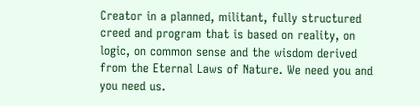Creator in a planned, militant, fully structured creed and program that is based on reality, on logic, on common sense and the wisdom derived from the Eternal Laws of Nature. We need you and you need us.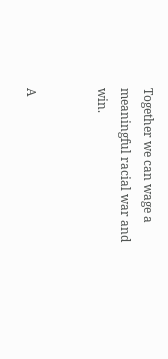Together we can wage a meaningful racial war and win.


A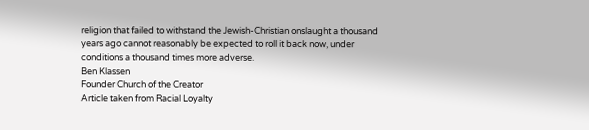religion that failed to withstand the Jewish-Christian onslaught a thousand years ago cannot reasonably be expected to roll it back now, under conditions a thousand times more adverse.
Ben Klassen
Founder Church of the Creator
Article taken from Racial Loyalty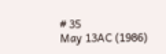# 35
May 13AC (1986)